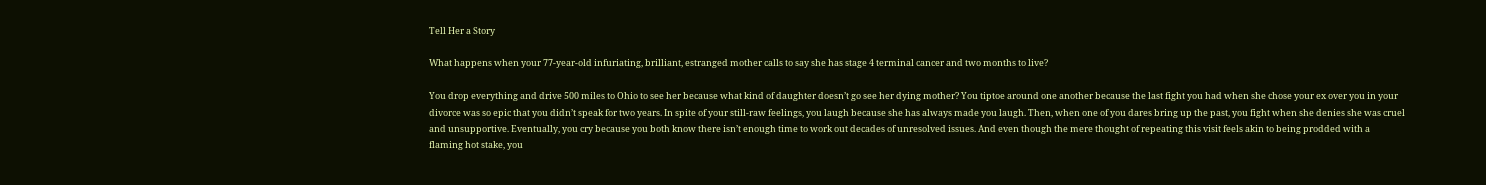Tell Her a Story

What happens when your 77-year-old infuriating, brilliant, estranged mother calls to say she has stage 4 terminal cancer and two months to live?

You drop everything and drive 500 miles to Ohio to see her because what kind of daughter doesn’t go see her dying mother? You tiptoe around one another because the last fight you had when she chose your ex over you in your divorce was so epic that you didn’t speak for two years. In spite of your still-raw feelings, you laugh because she has always made you laugh. Then, when one of you dares bring up the past, you fight when she denies she was cruel and unsupportive. Eventually, you cry because you both know there isn’t enough time to work out decades of unresolved issues. And even though the mere thought of repeating this visit feels akin to being prodded with a flaming hot stake, you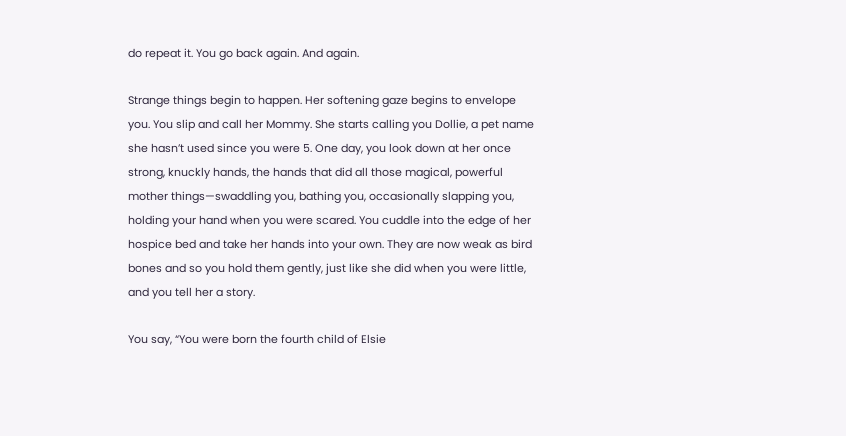do repeat it. You go back again. And again.

Strange things begin to happen. Her softening gaze begins to envelope you. You slip and call her Mommy. She starts calling you Dollie, a pet name she hasn’t used since you were 5. One day, you look down at her once strong, knuckly hands, the hands that did all those magical, powerful mother things—swaddling you, bathing you, occasionally slapping you, holding your hand when you were scared. You cuddle into the edge of her hospice bed and take her hands into your own. They are now weak as bird bones and so you hold them gently, just like she did when you were little, and you tell her a story.

You say, “You were born the fourth child of Elsie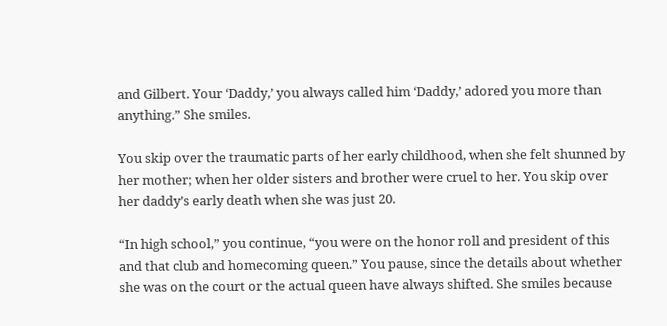and Gilbert. Your ‘Daddy,’ you always called him ‘Daddy,’ adored you more than anything.” She smiles.

You skip over the traumatic parts of her early childhood, when she felt shunned by her mother; when her older sisters and brother were cruel to her. You skip over her daddy’s early death when she was just 20.

“In high school,” you continue, “you were on the honor roll and president of this and that club and homecoming queen.” You pause, since the details about whether she was on the court or the actual queen have always shifted. She smiles because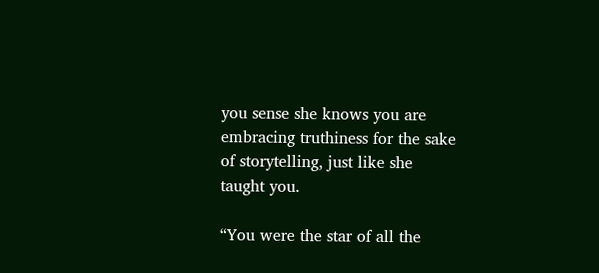you sense she knows you are embracing truthiness for the sake of storytelling, just like she taught you.

“You were the star of all the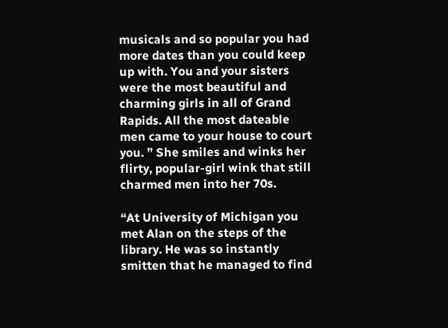musicals and so popular you had more dates than you could keep up with. You and your sisters were the most beautiful and charming girls in all of Grand Rapids. All the most dateable men came to your house to court you. ” She smiles and winks her flirty, popular-girl wink that still charmed men into her 70s.

“At University of Michigan you met Alan on the steps of the library. He was so instantly smitten that he managed to find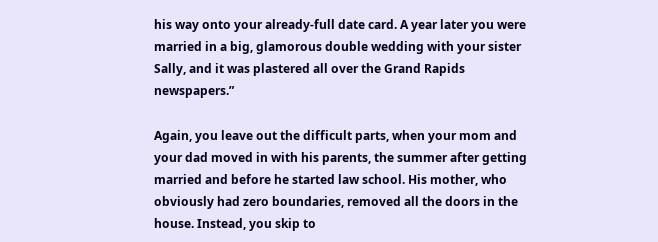his way onto your already-full date card. A year later you were married in a big, glamorous double wedding with your sister Sally, and it was plastered all over the Grand Rapids newspapers.”

Again, you leave out the difficult parts, when your mom and your dad moved in with his parents, the summer after getting married and before he started law school. His mother, who obviously had zero boundaries, removed all the doors in the house. Instead, you skip to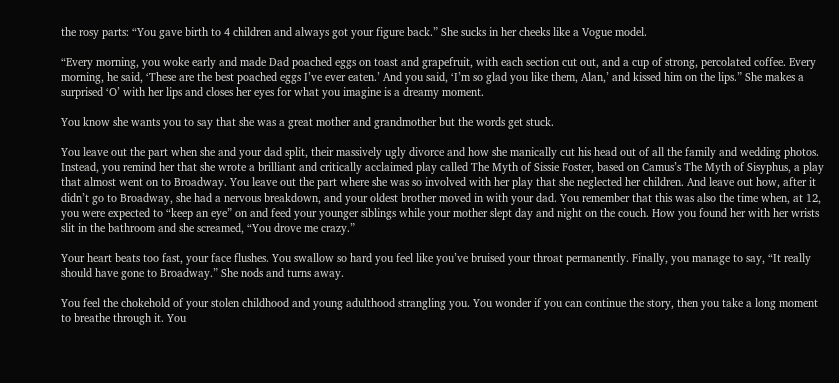the rosy parts: “You gave birth to 4 children and always got your figure back.” She sucks in her cheeks like a Vogue model.

“Every morning, you woke early and made Dad poached eggs on toast and grapefruit, with each section cut out, and a cup of strong, percolated coffee. Every morning, he said, ‘These are the best poached eggs I’ve ever eaten.’ And you said, ‘I’m so glad you like them, Alan,’ and kissed him on the lips.” She makes a surprised ‘O’ with her lips and closes her eyes for what you imagine is a dreamy moment.

You know she wants you to say that she was a great mother and grandmother but the words get stuck.

You leave out the part when she and your dad split, their massively ugly divorce and how she manically cut his head out of all the family and wedding photos. Instead, you remind her that she wrote a brilliant and critically acclaimed play called The Myth of Sissie Foster, based on Camus’s The Myth of Sisyphus, a play that almost went on to Broadway. You leave out the part where she was so involved with her play that she neglected her children. And leave out how, after it didn’t go to Broadway, she had a nervous breakdown, and your oldest brother moved in with your dad. You remember that this was also the time when, at 12, you were expected to “keep an eye” on and feed your younger siblings while your mother slept day and night on the couch. How you found her with her wrists slit in the bathroom and she screamed, “You drove me crazy.”

Your heart beats too fast, your face flushes. You swallow so hard you feel like you’ve bruised your throat permanently. Finally, you manage to say, “It really should have gone to Broadway.” She nods and turns away.

You feel the chokehold of your stolen childhood and young adulthood strangling you. You wonder if you can continue the story, then you take a long moment to breathe through it. You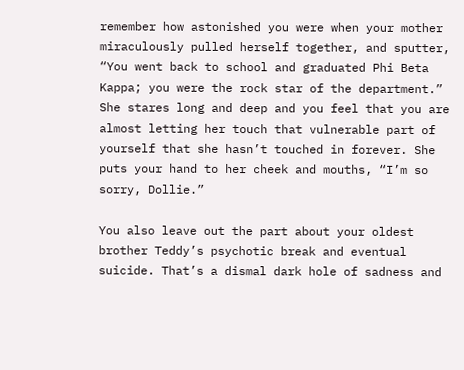remember how astonished you were when your mother miraculously pulled herself together, and sputter, “You went back to school and graduated Phi Beta Kappa; you were the rock star of the department.” She stares long and deep and you feel that you are almost letting her touch that vulnerable part of yourself that she hasn’t touched in forever. She puts your hand to her cheek and mouths, “I’m so sorry, Dollie.”

You also leave out the part about your oldest brother Teddy’s psychotic break and eventual suicide. That’s a dismal dark hole of sadness and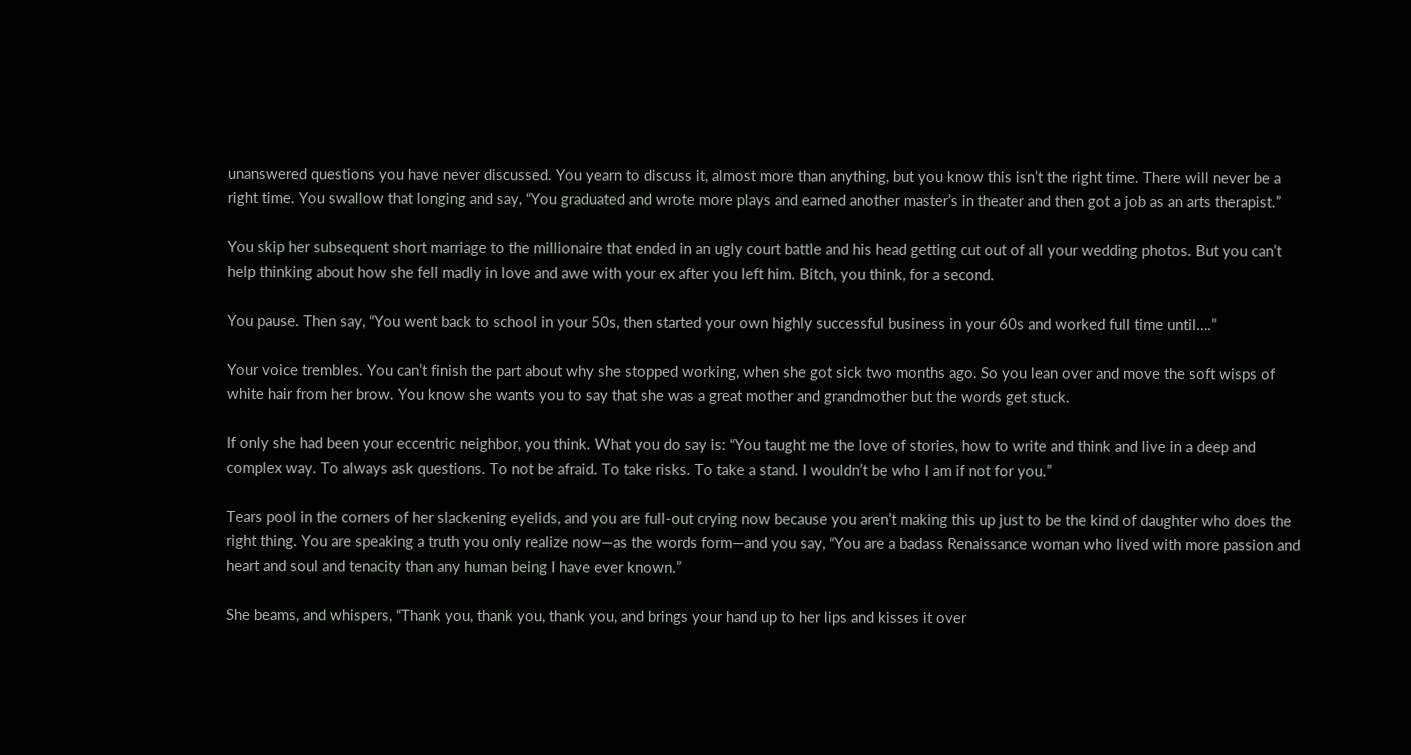unanswered questions you have never discussed. You yearn to discuss it, almost more than anything, but you know this isn’t the right time. There will never be a right time. You swallow that longing and say, “You graduated and wrote more plays and earned another master’s in theater and then got a job as an arts therapist.”

You skip her subsequent short marriage to the millionaire that ended in an ugly court battle and his head getting cut out of all your wedding photos. But you can’t help thinking about how she fell madly in love and awe with your ex after you left him. Bitch, you think, for a second.

You pause. Then say, “You went back to school in your 50s, then started your own highly successful business in your 60s and worked full time until….”

Your voice trembles. You can’t finish the part about why she stopped working, when she got sick two months ago. So you lean over and move the soft wisps of white hair from her brow. You know she wants you to say that she was a great mother and grandmother but the words get stuck.

If only she had been your eccentric neighbor, you think. What you do say is: “You taught me the love of stories, how to write and think and live in a deep and complex way. To always ask questions. To not be afraid. To take risks. To take a stand. I wouldn’t be who I am if not for you.”

Tears pool in the corners of her slackening eyelids, and you are full-out crying now because you aren’t making this up just to be the kind of daughter who does the right thing. You are speaking a truth you only realize now—as the words form—and you say, “You are a badass Renaissance woman who lived with more passion and heart and soul and tenacity than any human being I have ever known.”

She beams, and whispers, “Thank you, thank you, thank you, and brings your hand up to her lips and kisses it over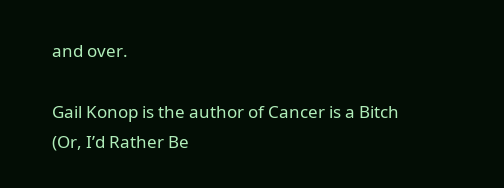and over.

Gail Konop is the author of Cancer is a Bitch (Or, I’d Rather Be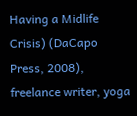Having a Midlife Crisis) (DaCapo Press, 2008), freelance writer, yoga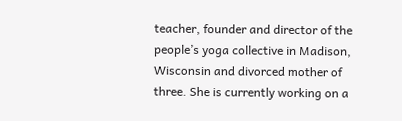teacher, founder and director of the people’s yoga collective in Madison, Wisconsin and divorced mother of three. She is currently working on a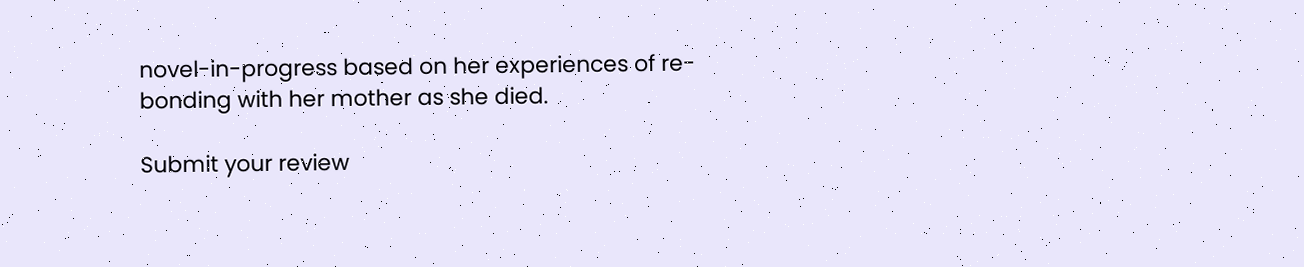novel-in-progress based on her experiences of re-bonding with her mother as she died.

Submit your review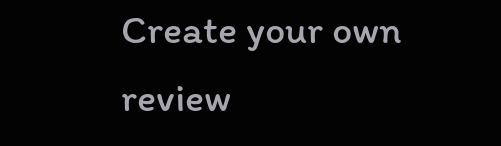Create your own review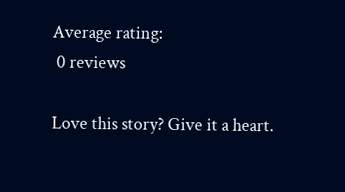Average rating:
 0 reviews

Love this story? Give it a heart.